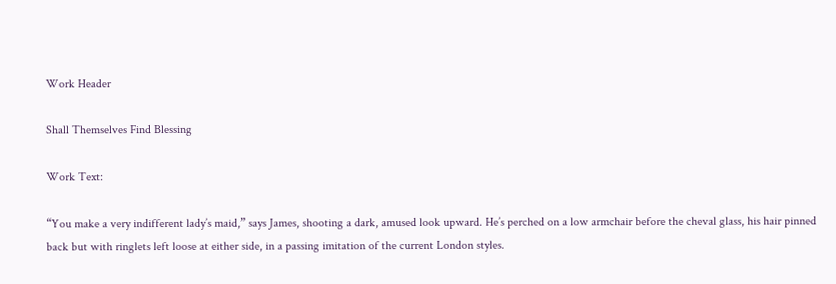Work Header

Shall Themselves Find Blessing

Work Text:

“You make a very indifferent lady’s maid,” says James, shooting a dark, amused look upward. He’s perched on a low armchair before the cheval glass, his hair pinned back but with ringlets left loose at either side, in a passing imitation of the current London styles.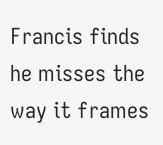Francis finds he misses the way it frames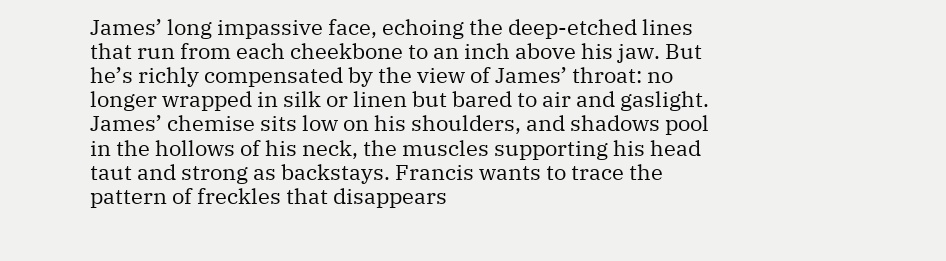James’ long impassive face, echoing the deep-etched lines that run from each cheekbone to an inch above his jaw. But he’s richly compensated by the view of James’ throat: no longer wrapped in silk or linen but bared to air and gaslight. James’ chemise sits low on his shoulders, and shadows pool in the hollows of his neck, the muscles supporting his head taut and strong as backstays. Francis wants to trace the pattern of freckles that disappears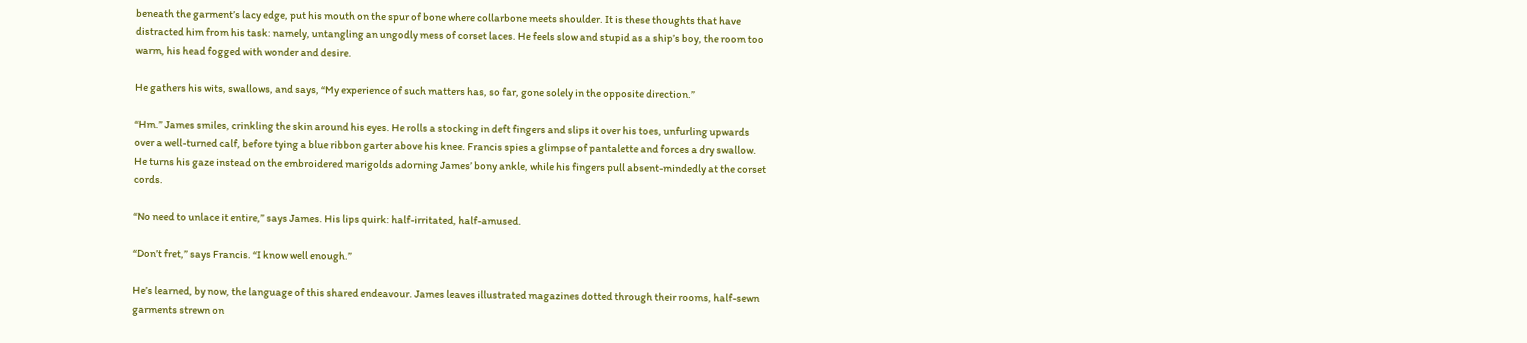beneath the garment’s lacy edge, put his mouth on the spur of bone where collarbone meets shoulder. It is these thoughts that have distracted him from his task: namely, untangling an ungodly mess of corset laces. He feels slow and stupid as a ship’s boy, the room too warm, his head fogged with wonder and desire.

He gathers his wits, swallows, and says, “My experience of such matters has, so far, gone solely in the opposite direction.”

“Hm.” James smiles, crinkling the skin around his eyes. He rolls a stocking in deft fingers and slips it over his toes, unfurling upwards over a well-turned calf, before tying a blue ribbon garter above his knee. Francis spies a glimpse of pantalette and forces a dry swallow. He turns his gaze instead on the embroidered marigolds adorning James’ bony ankle, while his fingers pull absent-mindedly at the corset cords.

“No need to unlace it entire,” says James. His lips quirk: half-irritated, half-amused.

“Don’t fret,” says Francis. “I know well enough.”

He’s learned, by now, the language of this shared endeavour. James leaves illustrated magazines dotted through their rooms, half-sewn garments strewn on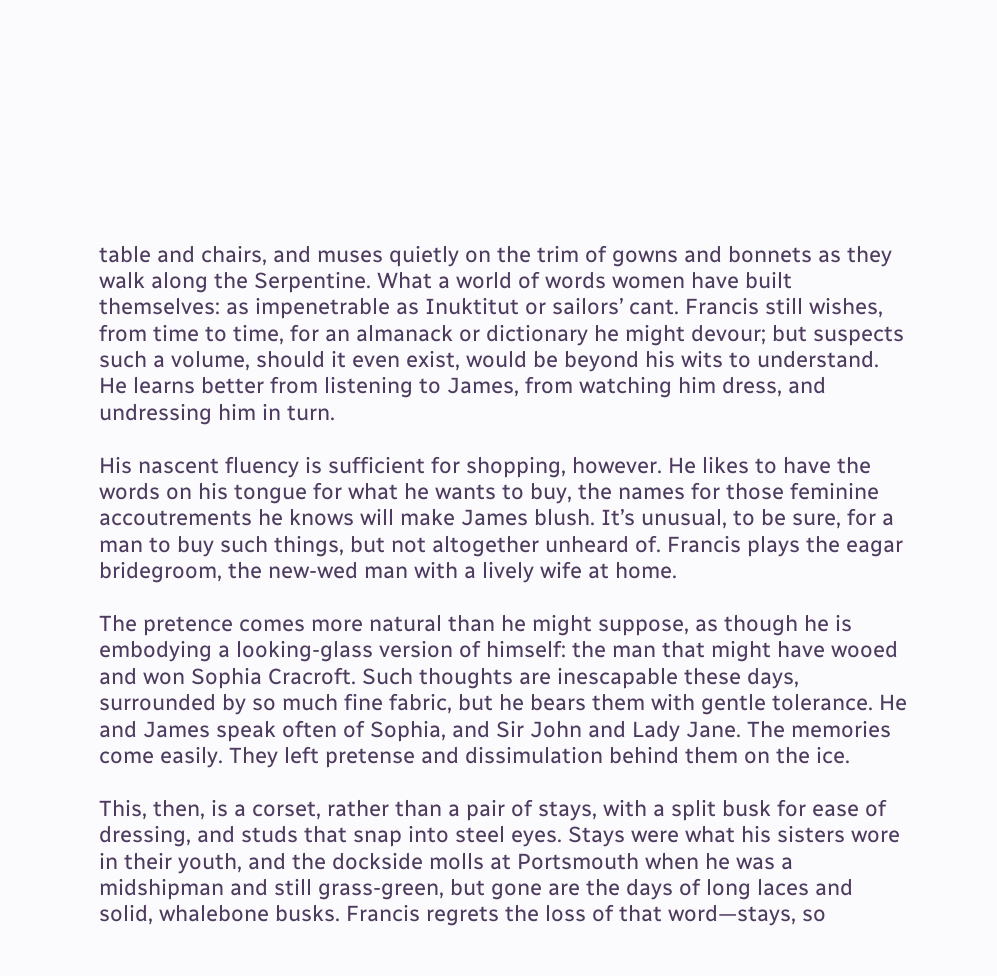table and chairs, and muses quietly on the trim of gowns and bonnets as they walk along the Serpentine. What a world of words women have built themselves: as impenetrable as Inuktitut or sailors’ cant. Francis still wishes, from time to time, for an almanack or dictionary he might devour; but suspects such a volume, should it even exist, would be beyond his wits to understand. He learns better from listening to James, from watching him dress, and undressing him in turn.

His nascent fluency is sufficient for shopping, however. He likes to have the words on his tongue for what he wants to buy, the names for those feminine accoutrements he knows will make James blush. It’s unusual, to be sure, for a man to buy such things, but not altogether unheard of. Francis plays the eagar bridegroom, the new-wed man with a lively wife at home.

The pretence comes more natural than he might suppose, as though he is embodying a looking-glass version of himself: the man that might have wooed and won Sophia Cracroft. Such thoughts are inescapable these days, surrounded by so much fine fabric, but he bears them with gentle tolerance. He and James speak often of Sophia, and Sir John and Lady Jane. The memories come easily. They left pretense and dissimulation behind them on the ice.

This, then, is a corset, rather than a pair of stays, with a split busk for ease of dressing, and studs that snap into steel eyes. Stays were what his sisters wore in their youth, and the dockside molls at Portsmouth when he was a midshipman and still grass-green, but gone are the days of long laces and solid, whalebone busks. Francis regrets the loss of that word—stays, so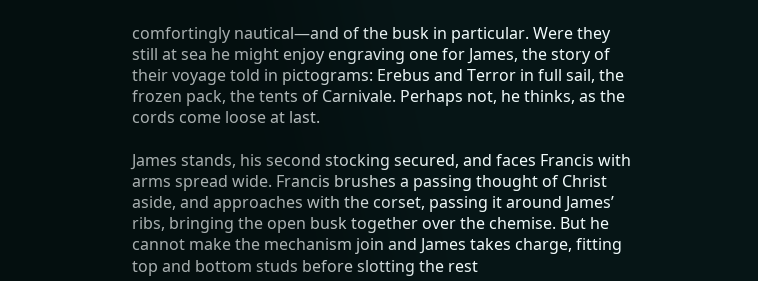comfortingly nautical—and of the busk in particular. Were they still at sea he might enjoy engraving one for James, the story of their voyage told in pictograms: Erebus and Terror in full sail, the frozen pack, the tents of Carnivale. Perhaps not, he thinks, as the cords come loose at last.

James stands, his second stocking secured, and faces Francis with arms spread wide. Francis brushes a passing thought of Christ aside, and approaches with the corset, passing it around James’ ribs, bringing the open busk together over the chemise. But he cannot make the mechanism join and James takes charge, fitting top and bottom studs before slotting the rest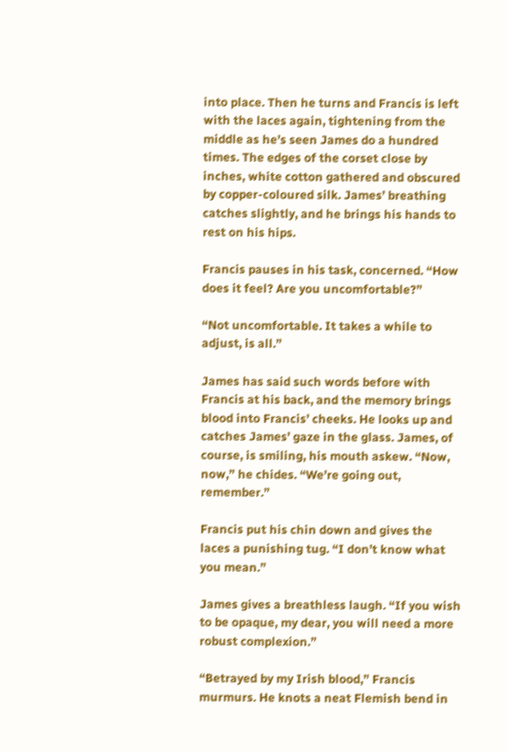into place. Then he turns and Francis is left with the laces again, tightening from the middle as he’s seen James do a hundred times. The edges of the corset close by inches, white cotton gathered and obscured by copper-coloured silk. James’ breathing catches slightly, and he brings his hands to rest on his hips.

Francis pauses in his task, concerned. “How does it feel? Are you uncomfortable?”

“Not uncomfortable. It takes a while to adjust, is all.”

James has said such words before with Francis at his back, and the memory brings blood into Francis’ cheeks. He looks up and catches James’ gaze in the glass. James, of course, is smiling, his mouth askew. “Now, now,” he chides. “We’re going out, remember.”

Francis put his chin down and gives the laces a punishing tug. “I don’t know what you mean.”

James gives a breathless laugh. “If you wish to be opaque, my dear, you will need a more robust complexion.”

“Betrayed by my Irish blood,” Francis murmurs. He knots a neat Flemish bend in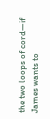the two loops of cord—if James wants to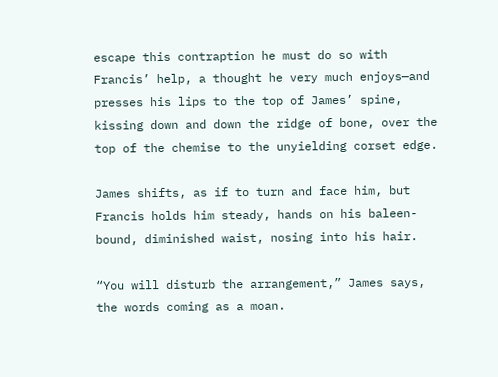escape this contraption he must do so with Francis’ help, a thought he very much enjoys—and presses his lips to the top of James’ spine, kissing down and down the ridge of bone, over the top of the chemise to the unyielding corset edge.

James shifts, as if to turn and face him, but Francis holds him steady, hands on his baleen-bound, diminished waist, nosing into his hair.

“You will disturb the arrangement,” James says, the words coming as a moan.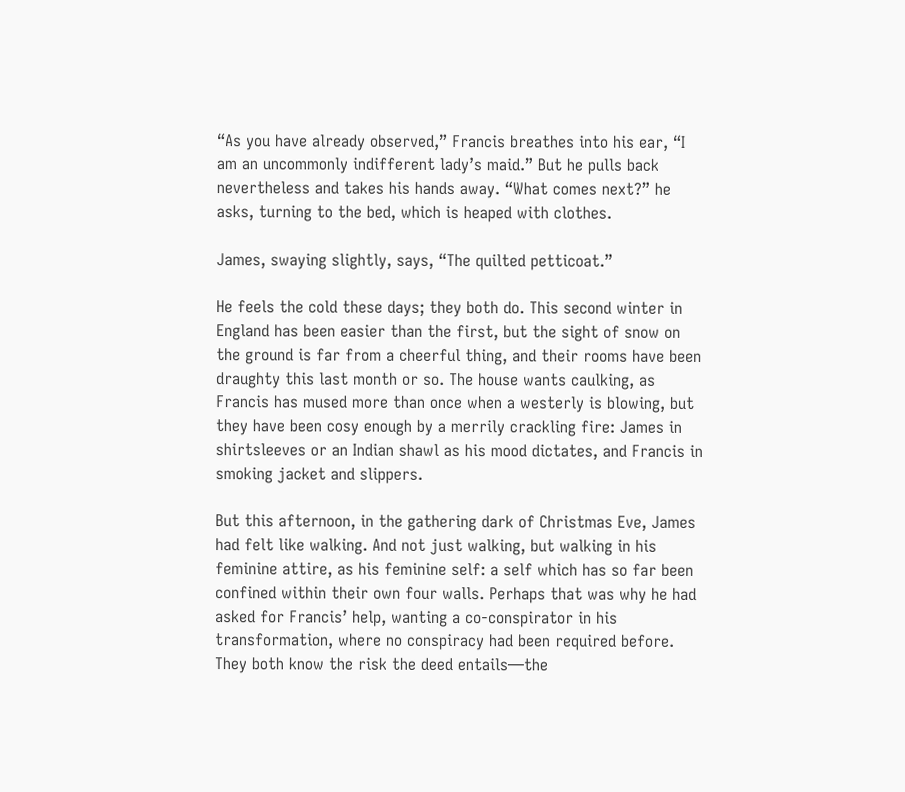“As you have already observed,” Francis breathes into his ear, “I am an uncommonly indifferent lady’s maid.” But he pulls back nevertheless and takes his hands away. “What comes next?” he asks, turning to the bed, which is heaped with clothes.

James, swaying slightly, says, “The quilted petticoat.”

He feels the cold these days; they both do. This second winter in England has been easier than the first, but the sight of snow on the ground is far from a cheerful thing, and their rooms have been draughty this last month or so. The house wants caulking, as Francis has mused more than once when a westerly is blowing, but they have been cosy enough by a merrily crackling fire: James in shirtsleeves or an Indian shawl as his mood dictates, and Francis in smoking jacket and slippers.

But this afternoon, in the gathering dark of Christmas Eve, James had felt like walking. And not just walking, but walking in his feminine attire, as his feminine self: a self which has so far been confined within their own four walls. Perhaps that was why he had asked for Francis’ help, wanting a co-conspirator in his transformation, where no conspiracy had been required before. They both know the risk the deed entails—the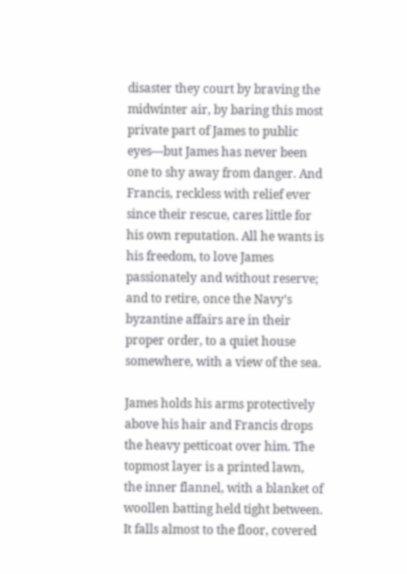disaster they court by braving the midwinter air, by baring this most private part of James to public eyes—but James has never been one to shy away from danger. And Francis, reckless with relief ever since their rescue, cares little for his own reputation. All he wants is his freedom, to love James passionately and without reserve; and to retire, once the Navy’s byzantine affairs are in their proper order, to a quiet house somewhere, with a view of the sea.

James holds his arms protectively above his hair and Francis drops the heavy petticoat over him. The topmost layer is a printed lawn, the inner flannel, with a blanket of woollen batting held tight between. It falls almost to the floor, covered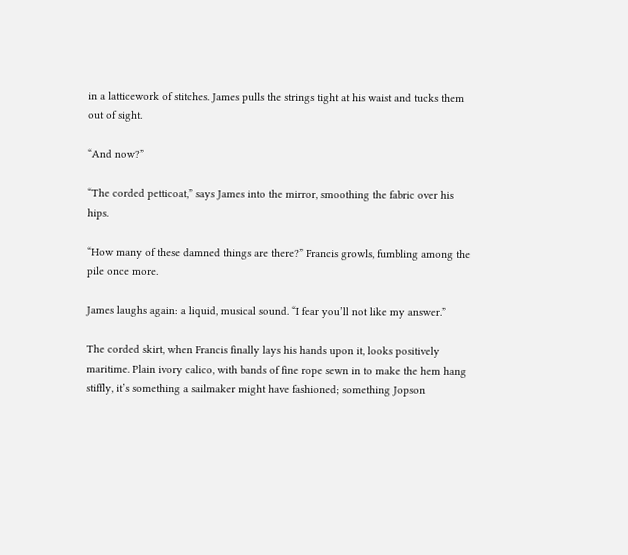in a latticework of stitches. James pulls the strings tight at his waist and tucks them out of sight.

“And now?”

“The corded petticoat,” says James into the mirror, smoothing the fabric over his hips.

“How many of these damned things are there?” Francis growls, fumbling among the pile once more.

James laughs again: a liquid, musical sound. “I fear you’ll not like my answer.”

The corded skirt, when Francis finally lays his hands upon it, looks positively maritime. Plain ivory calico, with bands of fine rope sewn in to make the hem hang stiffly, it’s something a sailmaker might have fashioned; something Jopson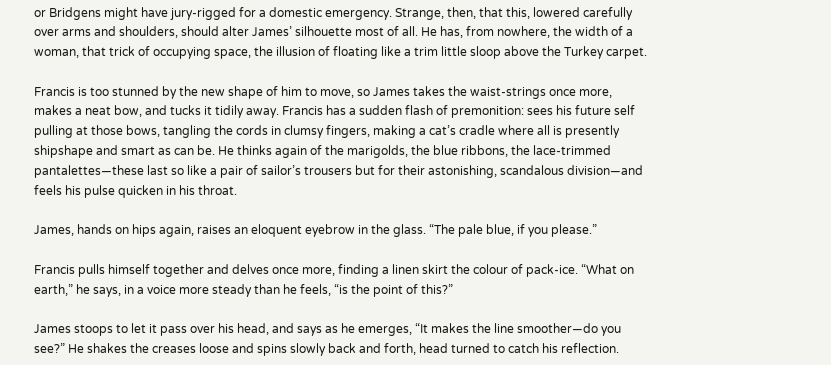or Bridgens might have jury-rigged for a domestic emergency. Strange, then, that this, lowered carefully over arms and shoulders, should alter James’ silhouette most of all. He has, from nowhere, the width of a woman, that trick of occupying space, the illusion of floating like a trim little sloop above the Turkey carpet.

Francis is too stunned by the new shape of him to move, so James takes the waist-strings once more, makes a neat bow, and tucks it tidily away. Francis has a sudden flash of premonition: sees his future self pulling at those bows, tangling the cords in clumsy fingers, making a cat’s cradle where all is presently shipshape and smart as can be. He thinks again of the marigolds, the blue ribbons, the lace-trimmed pantalettes—these last so like a pair of sailor’s trousers but for their astonishing, scandalous division—and feels his pulse quicken in his throat.

James, hands on hips again, raises an eloquent eyebrow in the glass. “The pale blue, if you please.”

Francis pulls himself together and delves once more, finding a linen skirt the colour of pack-ice. “What on earth,” he says, in a voice more steady than he feels, “is the point of this?”

James stoops to let it pass over his head, and says as he emerges, “It makes the line smoother—do you see?” He shakes the creases loose and spins slowly back and forth, head turned to catch his reflection.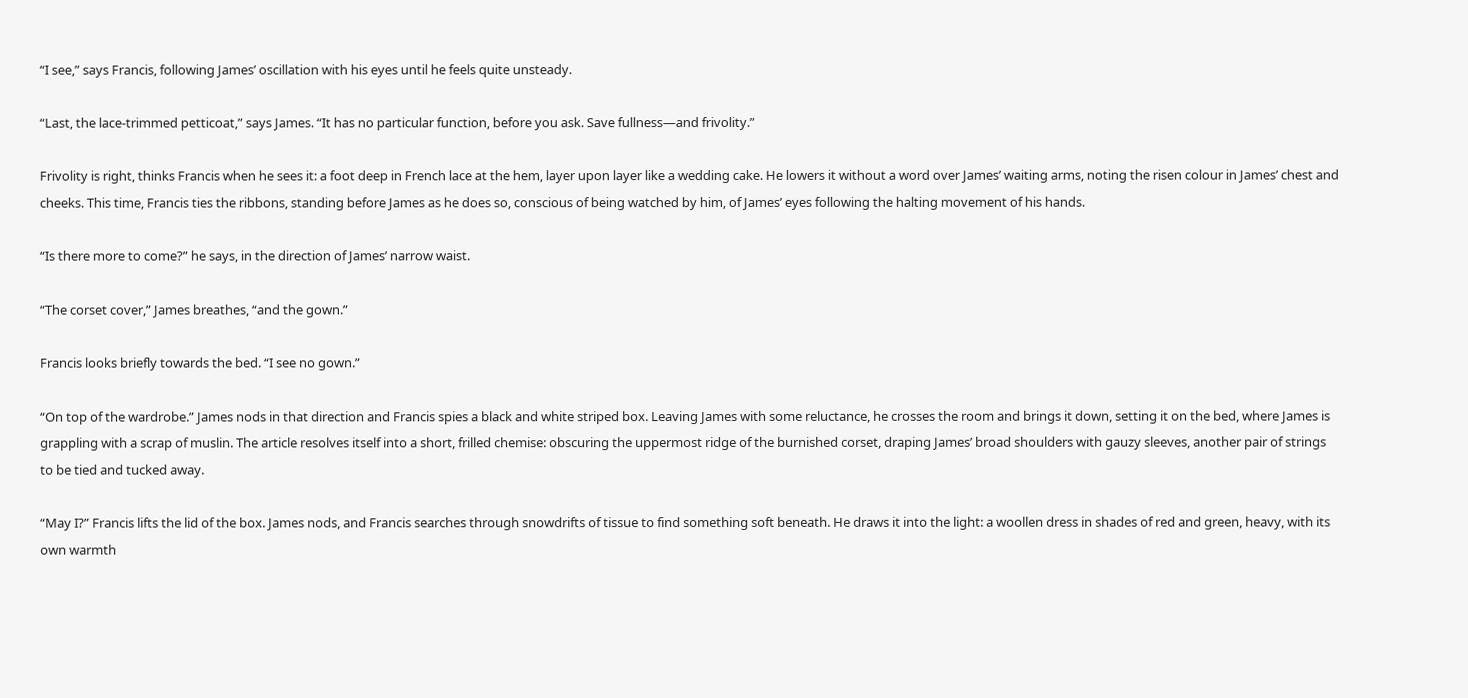“I see,” says Francis, following James’ oscillation with his eyes until he feels quite unsteady.

“Last, the lace-trimmed petticoat,” says James. “It has no particular function, before you ask. Save fullness—and frivolity.”

Frivolity is right, thinks Francis when he sees it: a foot deep in French lace at the hem, layer upon layer like a wedding cake. He lowers it without a word over James’ waiting arms, noting the risen colour in James’ chest and cheeks. This time, Francis ties the ribbons, standing before James as he does so, conscious of being watched by him, of James’ eyes following the halting movement of his hands.

“Is there more to come?” he says, in the direction of James’ narrow waist.

“The corset cover,” James breathes, “and the gown.”

Francis looks briefly towards the bed. “I see no gown.”

“On top of the wardrobe.” James nods in that direction and Francis spies a black and white striped box. Leaving James with some reluctance, he crosses the room and brings it down, setting it on the bed, where James is grappling with a scrap of muslin. The article resolves itself into a short, frilled chemise: obscuring the uppermost ridge of the burnished corset, draping James’ broad shoulders with gauzy sleeves, another pair of strings to be tied and tucked away.

“May I?” Francis lifts the lid of the box. James nods, and Francis searches through snowdrifts of tissue to find something soft beneath. He draws it into the light: a woollen dress in shades of red and green, heavy, with its own warmth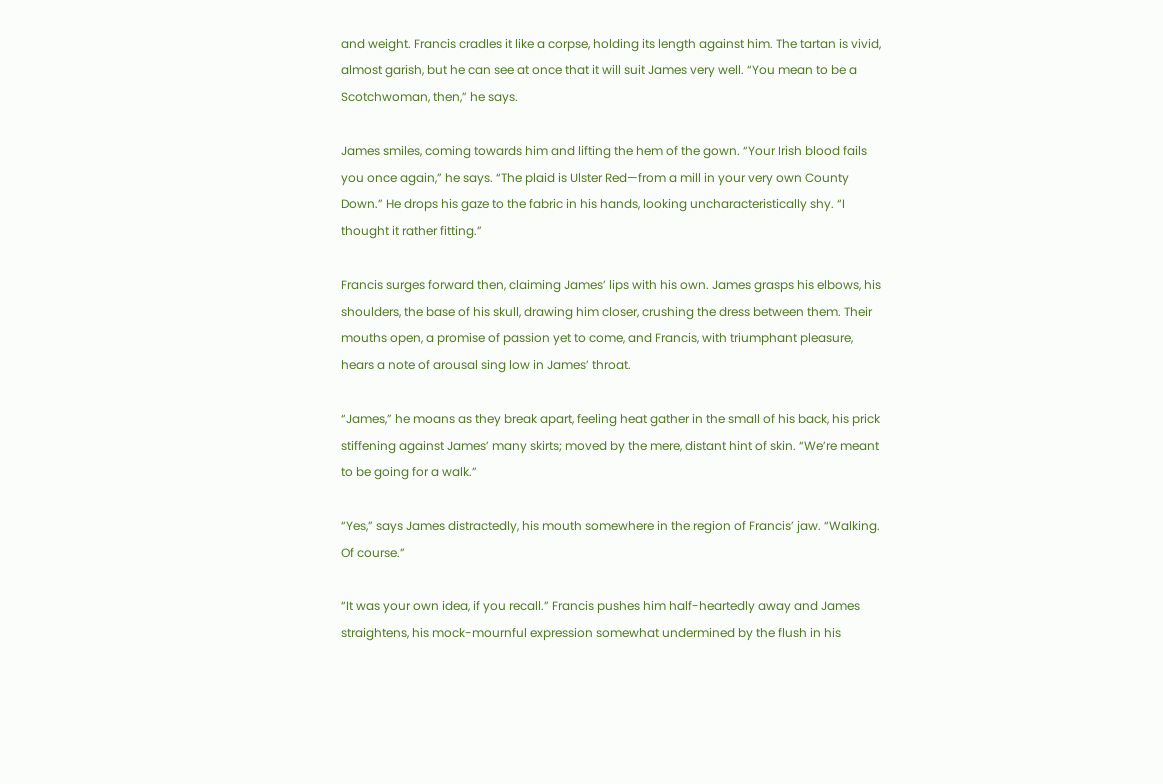and weight. Francis cradles it like a corpse, holding its length against him. The tartan is vivid, almost garish, but he can see at once that it will suit James very well. “You mean to be a Scotchwoman, then,” he says.

James smiles, coming towards him and lifting the hem of the gown. “Your Irish blood fails you once again,” he says. “The plaid is Ulster Red—from a mill in your very own County Down.” He drops his gaze to the fabric in his hands, looking uncharacteristically shy. “I thought it rather fitting.”

Francis surges forward then, claiming James’ lips with his own. James grasps his elbows, his shoulders, the base of his skull, drawing him closer, crushing the dress between them. Their mouths open, a promise of passion yet to come, and Francis, with triumphant pleasure, hears a note of arousal sing low in James’ throat.

“James,” he moans as they break apart, feeling heat gather in the small of his back, his prick stiffening against James’ many skirts; moved by the mere, distant hint of skin. “We’re meant to be going for a walk.”

“Yes,” says James distractedly, his mouth somewhere in the region of Francis’ jaw. “Walking. Of course.”

“It was your own idea, if you recall.” Francis pushes him half-heartedly away and James straightens, his mock-mournful expression somewhat undermined by the flush in his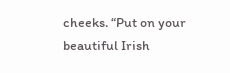cheeks. “Put on your beautiful Irish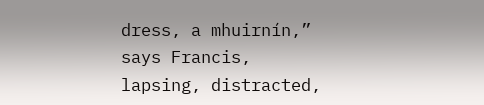dress, a mhuirnín,” says Francis, lapsing, distracted,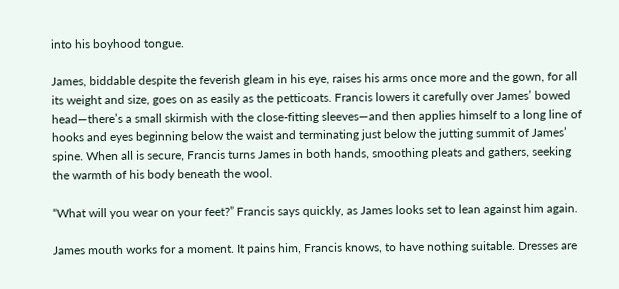into his boyhood tongue.

James, biddable despite the feverish gleam in his eye, raises his arms once more and the gown, for all its weight and size, goes on as easily as the petticoats. Francis lowers it carefully over James’ bowed head—there’s a small skirmish with the close-fitting sleeves—and then applies himself to a long line of hooks and eyes beginning below the waist and terminating just below the jutting summit of James’ spine. When all is secure, Francis turns James in both hands, smoothing pleats and gathers, seeking the warmth of his body beneath the wool.

“What will you wear on your feet?” Francis says quickly, as James looks set to lean against him again.

James mouth works for a moment. It pains him, Francis knows, to have nothing suitable. Dresses are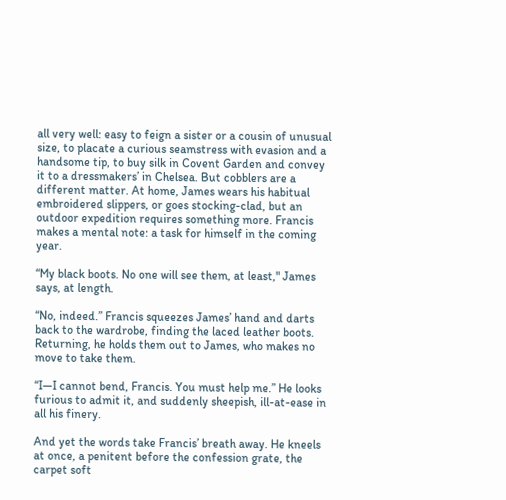all very well: easy to feign a sister or a cousin of unusual size, to placate a curious seamstress with evasion and a handsome tip, to buy silk in Covent Garden and convey it to a dressmakers’ in Chelsea. But cobblers are a different matter. At home, James wears his habitual embroidered slippers, or goes stocking-clad, but an outdoor expedition requires something more. Francis makes a mental note: a task for himself in the coming year.

“My black boots. No one will see them, at least," James says, at length.

“No, indeed.” Francis squeezes James’ hand and darts back to the wardrobe, finding the laced leather boots. Returning, he holds them out to James, who makes no move to take them.

“I—I cannot bend, Francis. You must help me.” He looks furious to admit it, and suddenly sheepish, ill-at-ease in all his finery.

And yet the words take Francis’ breath away. He kneels at once, a penitent before the confession grate, the carpet soft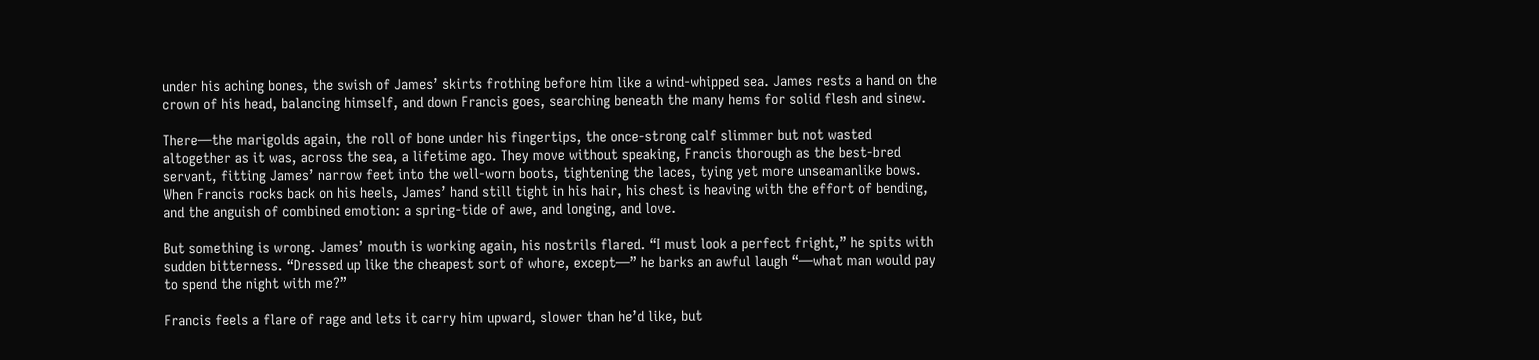under his aching bones, the swish of James’ skirts frothing before him like a wind-whipped sea. James rests a hand on the crown of his head, balancing himself, and down Francis goes, searching beneath the many hems for solid flesh and sinew.

There—the marigolds again, the roll of bone under his fingertips, the once-strong calf slimmer but not wasted altogether as it was, across the sea, a lifetime ago. They move without speaking, Francis thorough as the best-bred servant, fitting James’ narrow feet into the well-worn boots, tightening the laces, tying yet more unseamanlike bows. When Francis rocks back on his heels, James’ hand still tight in his hair, his chest is heaving with the effort of bending, and the anguish of combined emotion: a spring-tide of awe, and longing, and love.

But something is wrong. James’ mouth is working again, his nostrils flared. “I must look a perfect fright,” he spits with sudden bitterness. “Dressed up like the cheapest sort of whore, except—” he barks an awful laugh “—what man would pay to spend the night with me?”

Francis feels a flare of rage and lets it carry him upward, slower than he’d like, but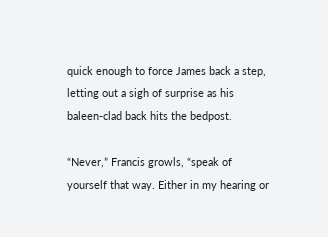quick enough to force James back a step, letting out a sigh of surprise as his baleen-clad back hits the bedpost.

“Never,” Francis growls, “speak of yourself that way. Either in my hearing or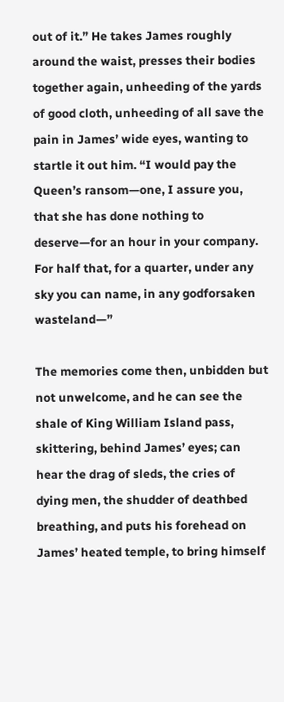out of it.” He takes James roughly around the waist, presses their bodies together again, unheeding of the yards of good cloth, unheeding of all save the pain in James’ wide eyes, wanting to startle it out him. “I would pay the Queen’s ransom—one, I assure you, that she has done nothing to deserve—for an hour in your company. For half that, for a quarter, under any sky you can name, in any godforsaken wasteland—”

The memories come then, unbidden but not unwelcome, and he can see the shale of King William Island pass, skittering, behind James’ eyes; can hear the drag of sleds, the cries of dying men, the shudder of deathbed breathing, and puts his forehead on James’ heated temple, to bring himself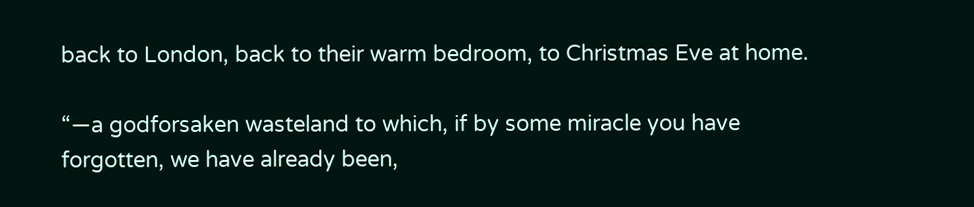back to London, back to their warm bedroom, to Christmas Eve at home.

“—a godforsaken wasteland to which, if by some miracle you have forgotten, we have already been,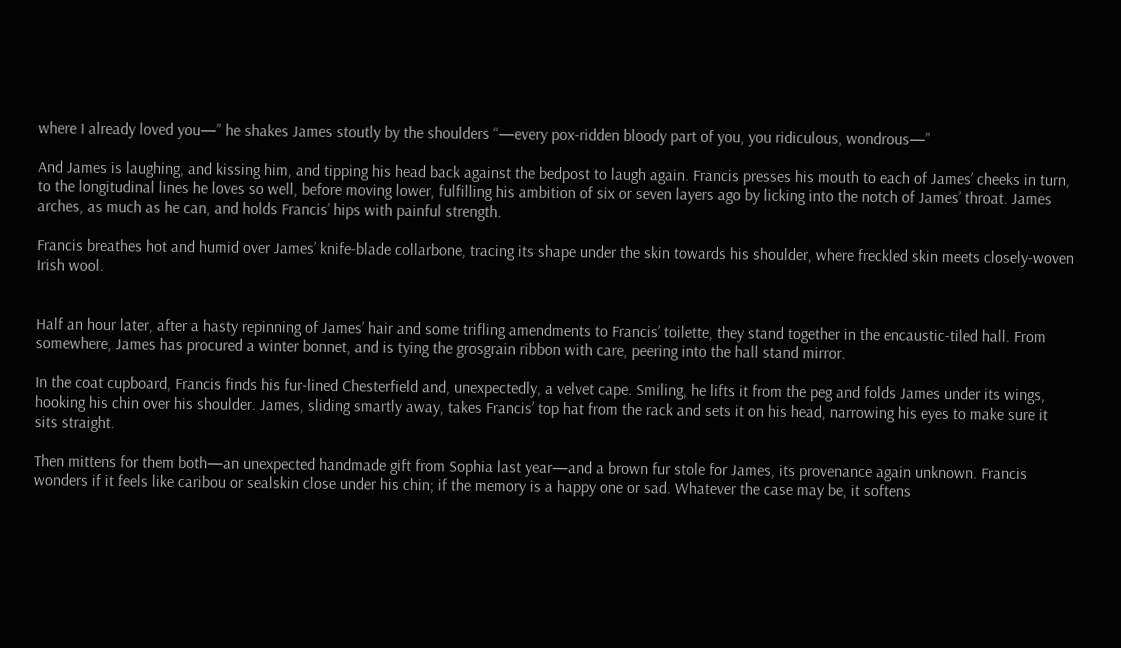where I already loved you—” he shakes James stoutly by the shoulders “—every pox-ridden bloody part of you, you ridiculous, wondrous—”

And James is laughing, and kissing him, and tipping his head back against the bedpost to laugh again. Francis presses his mouth to each of James’ cheeks in turn, to the longitudinal lines he loves so well, before moving lower, fulfilling his ambition of six or seven layers ago by licking into the notch of James’ throat. James arches, as much as he can, and holds Francis’ hips with painful strength.

Francis breathes hot and humid over James’ knife-blade collarbone, tracing its shape under the skin towards his shoulder, where freckled skin meets closely-woven Irish wool.


Half an hour later, after a hasty repinning of James’ hair and some trifling amendments to Francis’ toilette, they stand together in the encaustic-tiled hall. From somewhere, James has procured a winter bonnet, and is tying the grosgrain ribbon with care, peering into the hall stand mirror.

In the coat cupboard, Francis finds his fur-lined Chesterfield and, unexpectedly, a velvet cape. Smiling, he lifts it from the peg and folds James under its wings, hooking his chin over his shoulder. James, sliding smartly away, takes Francis’ top hat from the rack and sets it on his head, narrowing his eyes to make sure it sits straight.

Then mittens for them both—an unexpected handmade gift from Sophia last year—and a brown fur stole for James, its provenance again unknown. Francis wonders if it feels like caribou or sealskin close under his chin; if the memory is a happy one or sad. Whatever the case may be, it softens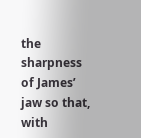the sharpness of James’ jaw so that, with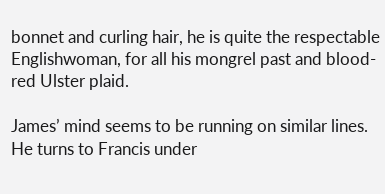bonnet and curling hair, he is quite the respectable Englishwoman, for all his mongrel past and blood-red Ulster plaid.

James’ mind seems to be running on similar lines. He turns to Francis under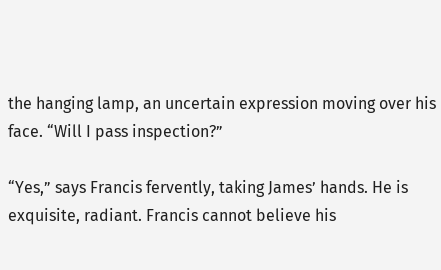the hanging lamp, an uncertain expression moving over his face. “Will I pass inspection?”

“Yes,” says Francis fervently, taking James’ hands. He is exquisite, radiant. Francis cannot believe his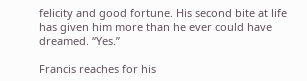felicity and good fortune. His second bite at life has given him more than he ever could have dreamed. “Yes.”

Francis reaches for his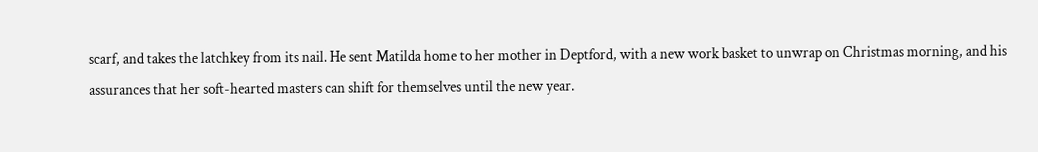scarf, and takes the latchkey from its nail. He sent Matilda home to her mother in Deptford, with a new work basket to unwrap on Christmas morning, and his assurances that her soft-hearted masters can shift for themselves until the new year.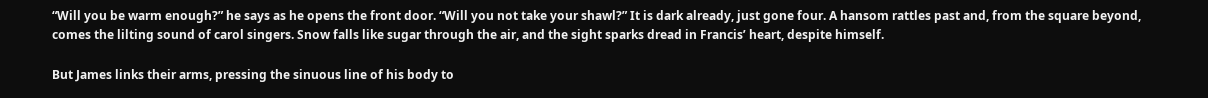“Will you be warm enough?” he says as he opens the front door. “Will you not take your shawl?” It is dark already, just gone four. A hansom rattles past and, from the square beyond, comes the lilting sound of carol singers. Snow falls like sugar through the air, and the sight sparks dread in Francis’ heart, despite himself.

But James links their arms, pressing the sinuous line of his body to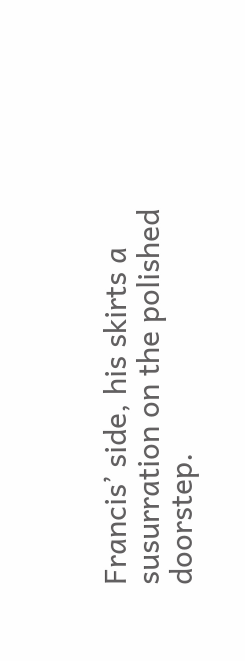Francis’ side, his skirts a susurration on the polished doorstep.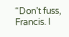“Don’t fuss, Francis. I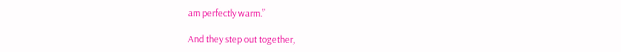am perfectly warm.”

And they step out together,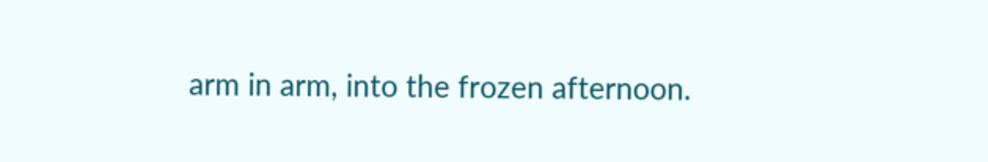arm in arm, into the frozen afternoon.